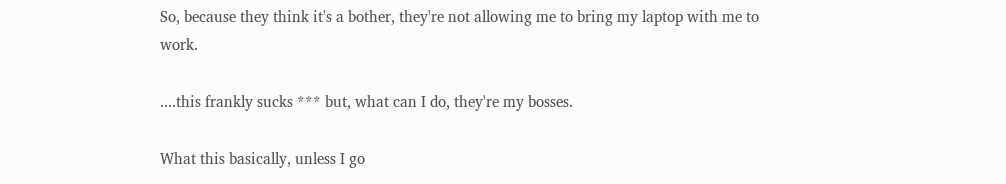So, because they think it's a bother, they're not allowing me to bring my laptop with me to work.

....this frankly sucks *** but, what can I do, they're my bosses.

What this basically, unless I go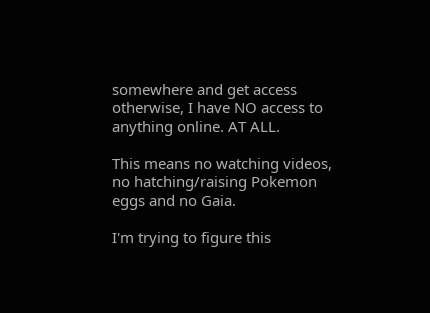somewhere and get access otherwise, I have NO access to anything online. AT ALL.

This means no watching videos, no hatching/raising Pokemon eggs and no Gaia.

I'm trying to figure this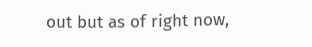out but as of right now,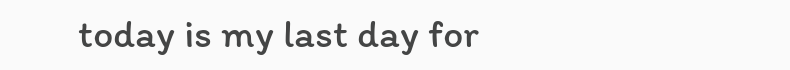today is my last day for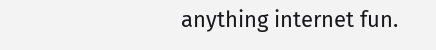anything internet fun.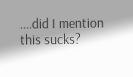....did I mention this sucks?